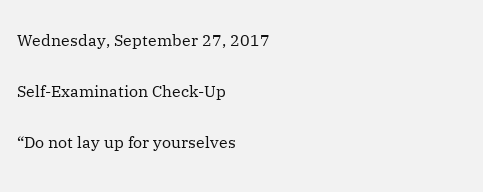Wednesday, September 27, 2017

Self-Examination Check-Up

“Do not lay up for yourselves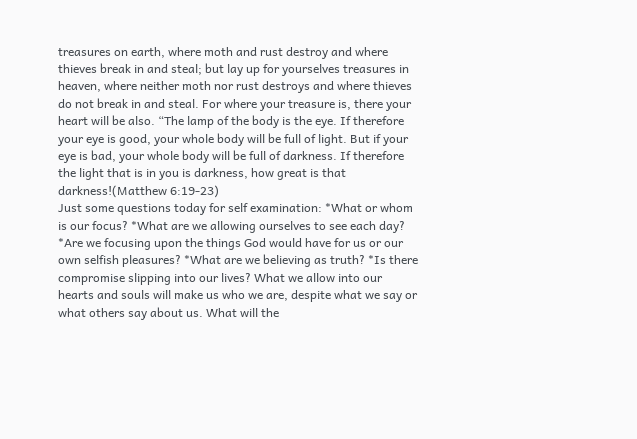treasures on earth, where moth and rust destroy and where thieves break in and steal; but lay up for yourselves treasures in heaven, where neither moth nor rust destroys and where thieves do not break in and steal. For where your treasure is, there your heart will be also. “The lamp of the body is the eye. If therefore your eye is good, your whole body will be full of light. But if your eye is bad, your whole body will be full of darkness. If therefore the light that is in you is darkness, how great is that darkness!(Matthew 6:19-23)
Just some questions today for self examination: *What or whom is our focus? *What are we allowing ourselves to see each day? *Are we focusing upon the things God would have for us or our own selfish pleasures? *What are we believing as truth? *Is there compromise slipping into our lives? What we allow into our hearts and souls will make us who we are, despite what we say or what others say about us. What will the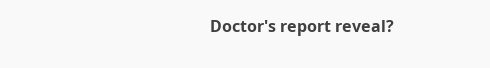Doctor's report reveal?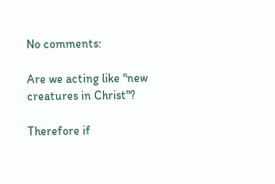No comments:

Are we acting like "new creatures in Christ"?

Therefore if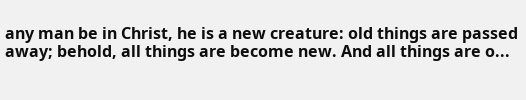any man be in Christ, he is a new creature: old things are passed away; behold, all things are become new. And all things are o...